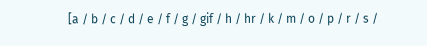[a / b / c / d / e / f / g / gif / h / hr / k / m / o / p / r / s /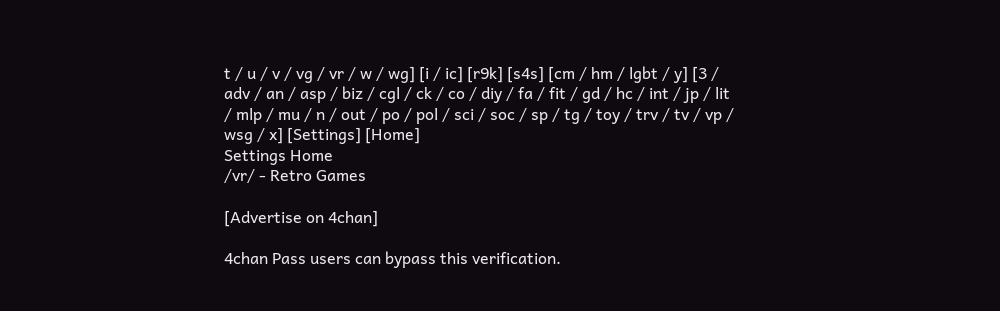t / u / v / vg / vr / w / wg] [i / ic] [r9k] [s4s] [cm / hm / lgbt / y] [3 / adv / an / asp / biz / cgl / ck / co / diy / fa / fit / gd / hc / int / jp / lit / mlp / mu / n / out / po / pol / sci / soc / sp / tg / toy / trv / tv / vp / wsg / x] [Settings] [Home]
Settings Home
/vr/ - Retro Games

[Advertise on 4chan]

4chan Pass users can bypass this verification.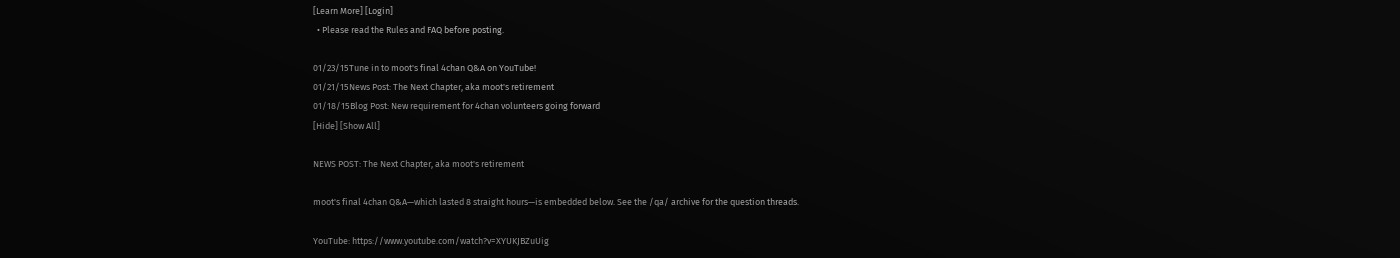[Learn More] [Login]
  • Please read the Rules and FAQ before posting.

01/23/15Tune in to moot's final 4chan Q&A on YouTube!
01/21/15News Post: The Next Chapter, aka moot's retirement
01/18/15Blog Post: New requirement for 4chan volunteers going forward
[Hide] [Show All]

NEWS POST: The Next Chapter, aka moot's retirement

moot's final 4chan Q&A—which lasted 8 straight hours—is embedded below. See the /qa/ archive for the question threads.

YouTube: https://www.youtube.com/watch?v=XYUKJBZuUig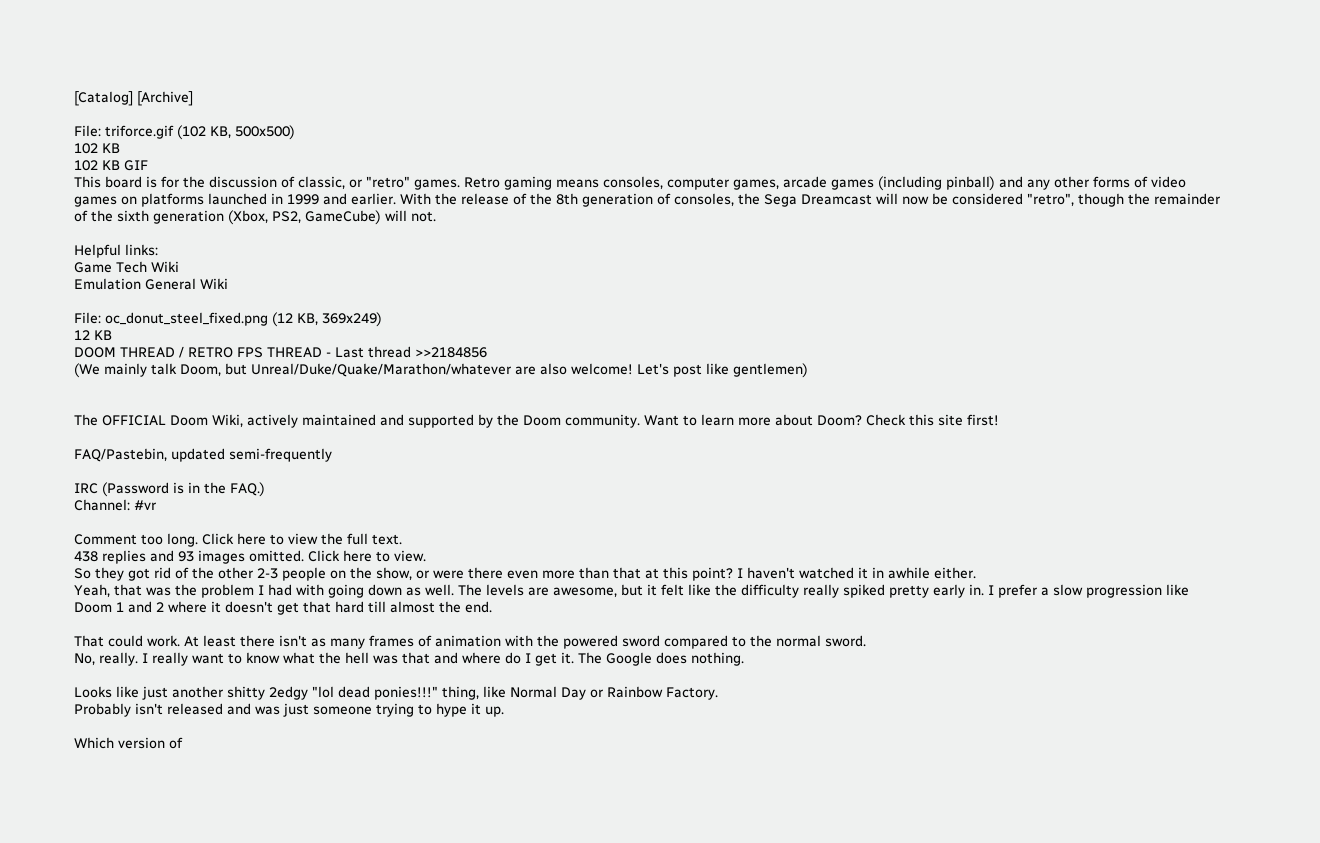[Catalog] [Archive]

File: triforce.gif (102 KB, 500x500)
102 KB
102 KB GIF
This board is for the discussion of classic, or "retro" games. Retro gaming means consoles, computer games, arcade games (including pinball) and any other forms of video games on platforms launched in 1999 and earlier. With the release of the 8th generation of consoles, the Sega Dreamcast will now be considered "retro", though the remainder of the sixth generation (Xbox, PS2, GameCube) will not.

Helpful links:
Game Tech Wiki
Emulation General Wiki

File: oc_donut_steel_fixed.png (12 KB, 369x249)
12 KB
DOOM THREAD / RETRO FPS THREAD - Last thread >>2184856
(We mainly talk Doom, but Unreal/Duke/Quake/Marathon/whatever are also welcome! Let's post like gentlemen)


The OFFICIAL Doom Wiki, actively maintained and supported by the Doom community. Want to learn more about Doom? Check this site first!

FAQ/Pastebin, updated semi-frequently

IRC (Password is in the FAQ.)
Channel: #vr

Comment too long. Click here to view the full text.
438 replies and 93 images omitted. Click here to view.
So they got rid of the other 2-3 people on the show, or were there even more than that at this point? I haven't watched it in awhile either.
Yeah, that was the problem I had with going down as well. The levels are awesome, but it felt like the difficulty really spiked pretty early in. I prefer a slow progression like Doom 1 and 2 where it doesn't get that hard till almost the end.

That could work. At least there isn't as many frames of animation with the powered sword compared to the normal sword.
No, really. I really want to know what the hell was that and where do I get it. The Google does nothing.

Looks like just another shitty 2edgy "lol dead ponies!!!" thing, like Normal Day or Rainbow Factory.
Probably isn't released and was just someone trying to hype it up.

Which version of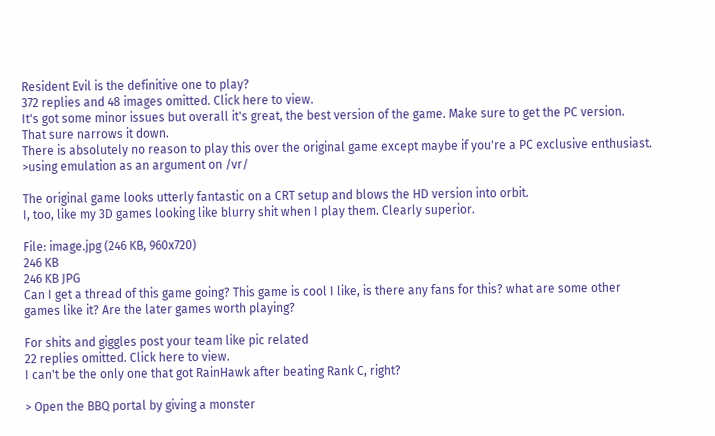Resident Evil is the definitive one to play?
372 replies and 48 images omitted. Click here to view.
It's got some minor issues but overall it's great, the best version of the game. Make sure to get the PC version.
That sure narrows it down.
There is absolutely no reason to play this over the original game except maybe if you're a PC exclusive enthusiast.
>using emulation as an argument on /vr/

The original game looks utterly fantastic on a CRT setup and blows the HD version into orbit.
I, too, like my 3D games looking like blurry shit when I play them. Clearly superior.

File: image.jpg (246 KB, 960x720)
246 KB
246 KB JPG
Can I get a thread of this game going? This game is cool I like, is there any fans for this? what are some other games like it? Are the later games worth playing?

For shits and giggles post your team like pic related
22 replies omitted. Click here to view.
I can't be the only one that got RainHawk after beating Rank C, right?

> Open the BBQ portal by giving a monster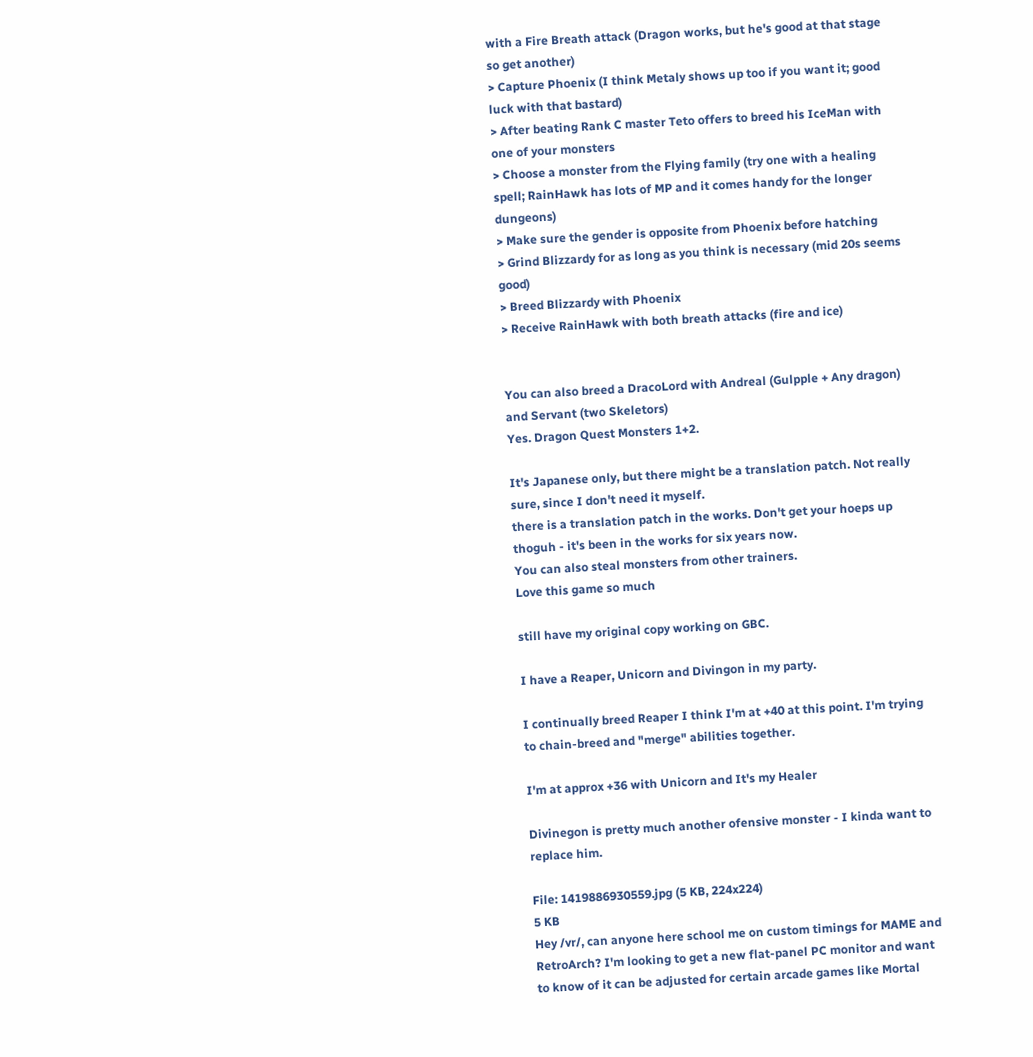with a Fire Breath attack (Dragon works, but he's good at that stage so get another)
> Capture Phoenix (I think Metaly shows up too if you want it; good luck with that bastard)
> After beating Rank C master Teto offers to breed his IceMan with one of your monsters
> Choose a monster from the Flying family (try one with a healing spell; RainHawk has lots of MP and it comes handy for the longer dungeons)
> Make sure the gender is opposite from Phoenix before hatching
> Grind Blizzardy for as long as you think is necessary (mid 20s seems good)
> Breed Blizzardy with Phoenix
> Receive RainHawk with both breath attacks (fire and ice)


You can also breed a DracoLord with Andreal (Gulpple + Any dragon) and Servant (two Skeletors)
Yes. Dragon Quest Monsters 1+2.

It's Japanese only, but there might be a translation patch. Not really sure, since I don't need it myself.
there is a translation patch in the works. Don't get your hoeps up thoguh - it's been in the works for six years now.
You can also steal monsters from other trainers.
Love this game so much

still have my original copy working on GBC.

I have a Reaper, Unicorn and Divingon in my party.

I continually breed Reaper I think I'm at +40 at this point. I'm trying to chain-breed and "merge" abilities together.

I'm at approx +36 with Unicorn and It's my Healer

Divinegon is pretty much another ofensive monster - I kinda want to replace him.

File: 1419886930559.jpg (5 KB, 224x224)
5 KB
Hey /vr/, can anyone here school me on custom timings for MAME and RetroArch? I'm looking to get a new flat-panel PC monitor and want to know of it can be adjusted for certain arcade games like Mortal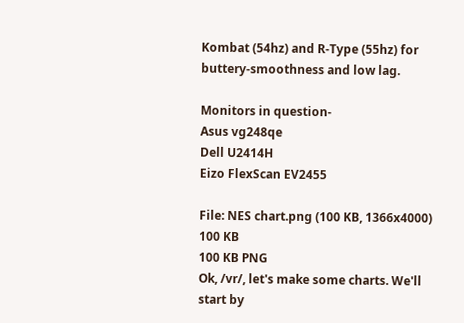Kombat (54hz) and R-Type (55hz) for buttery-smoothness and low lag.

Monitors in question-
Asus vg248qe
Dell U2414H
Eizo FlexScan EV2455

File: NES chart.png (100 KB, 1366x4000)
100 KB
100 KB PNG
Ok, /vr/, let's make some charts. We'll start by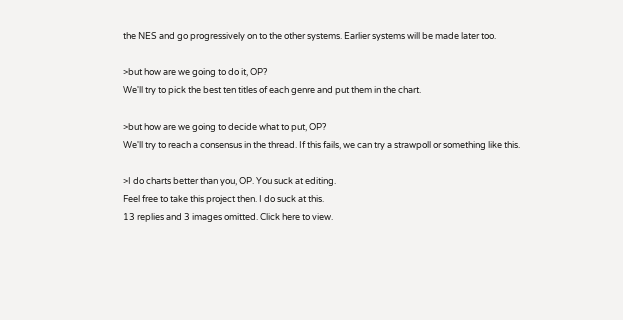the NES and go progressively on to the other systems. Earlier systems will be made later too.

>but how are we going to do it, OP?
We'll try to pick the best ten titles of each genre and put them in the chart.

>but how are we going to decide what to put, OP?
We'll try to reach a consensus in the thread. If this fails, we can try a strawpoll or something like this.

>I do charts better than you, OP. You suck at editing.
Feel free to take this project then. I do suck at this.
13 replies and 3 images omitted. Click here to view.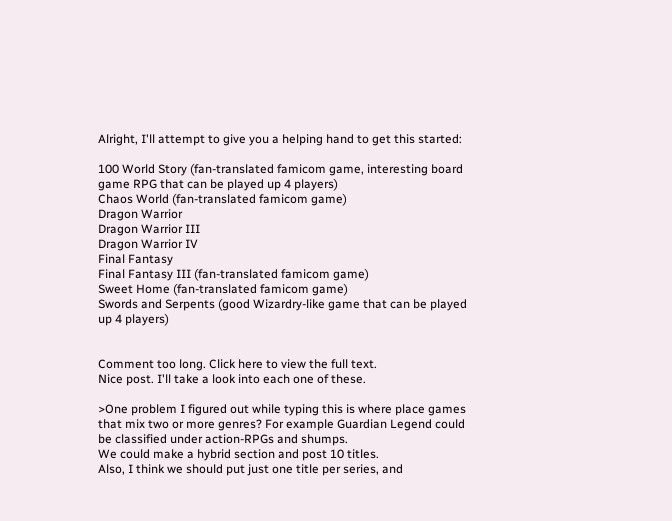Alright, I'll attempt to give you a helping hand to get this started:

100 World Story (fan-translated famicom game, interesting board game RPG that can be played up 4 players)
Chaos World (fan-translated famicom game)
Dragon Warrior
Dragon Warrior III
Dragon Warrior IV
Final Fantasy
Final Fantasy III (fan-translated famicom game)
Sweet Home (fan-translated famicom game)
Swords and Serpents (good Wizardry-like game that can be played up 4 players)


Comment too long. Click here to view the full text.
Nice post. I'll take a look into each one of these.

>One problem I figured out while typing this is where place games that mix two or more genres? For example Guardian Legend could be classified under action-RPGs and shumps.
We could make a hybrid section and post 10 titles.
Also, I think we should put just one title per series, and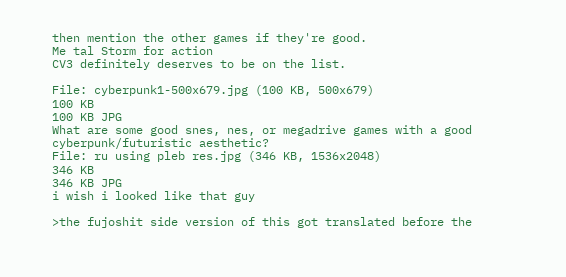then mention the other games if they're good.
Me tal Storm for action
CV3 definitely deserves to be on the list.

File: cyberpunk1-500x679.jpg (100 KB, 500x679)
100 KB
100 KB JPG
What are some good snes, nes, or megadrive games with a good cyberpunk/futuristic aesthetic?
File: ru using pleb res.jpg (346 KB, 1536x2048)
346 KB
346 KB JPG
i wish i looked like that guy

>the fujoshit side version of this got translated before the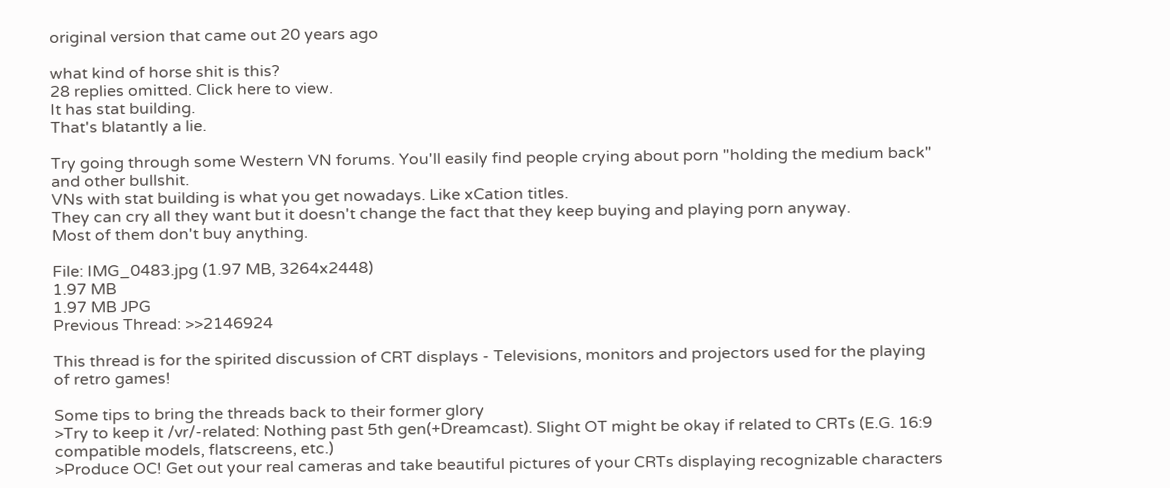original version that came out 20 years ago

what kind of horse shit is this?
28 replies omitted. Click here to view.
It has stat building.
That's blatantly a lie.

Try going through some Western VN forums. You'll easily find people crying about porn "holding the medium back" and other bullshit.
VNs with stat building is what you get nowadays. Like xCation titles.
They can cry all they want but it doesn't change the fact that they keep buying and playing porn anyway.
Most of them don't buy anything.

File: IMG_0483.jpg (1.97 MB, 3264x2448)
1.97 MB
1.97 MB JPG
Previous Thread: >>2146924

This thread is for the spirited discussion of CRT displays - Televisions, monitors and projectors used for the playing of retro games!

Some tips to bring the threads back to their former glory
>Try to keep it /vr/-related: Nothing past 5th gen(+Dreamcast). Slight OT might be okay if related to CRTs (E.G. 16:9 compatible models, flatscreens, etc.)
>Produce OC! Get out your real cameras and take beautiful pictures of your CRTs displaying recognizable characters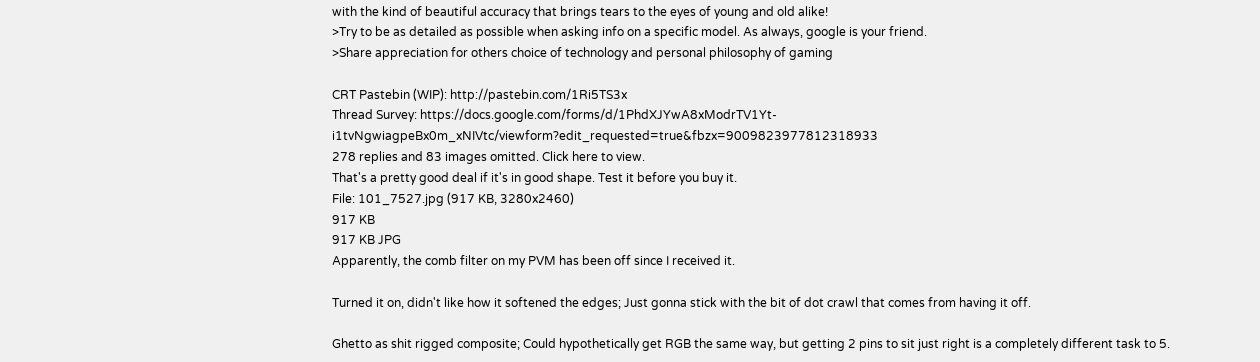with the kind of beautiful accuracy that brings tears to the eyes of young and old alike!
>Try to be as detailed as possible when asking info on a specific model. As always, google is your friend.
>Share appreciation for others choice of technology and personal philosophy of gaming

CRT Pastebin (WIP): http://pastebin.com/1Ri5TS3x
Thread Survey: https://docs.google.com/forms/d/1PhdXJYwA8xModrTV1Yt-i1tvNgwiagpeBx0m_xNIVtc/viewform?edit_requested=true&fbzx=9009823977812318933
278 replies and 83 images omitted. Click here to view.
That's a pretty good deal if it's in good shape. Test it before you buy it.
File: 101_7527.jpg (917 KB, 3280x2460)
917 KB
917 KB JPG
Apparently, the comb filter on my PVM has been off since I received it.

Turned it on, didn't like how it softened the edges; Just gonna stick with the bit of dot crawl that comes from having it off.

Ghetto as shit rigged composite; Could hypothetically get RGB the same way, but getting 2 pins to sit just right is a completely different task to 5.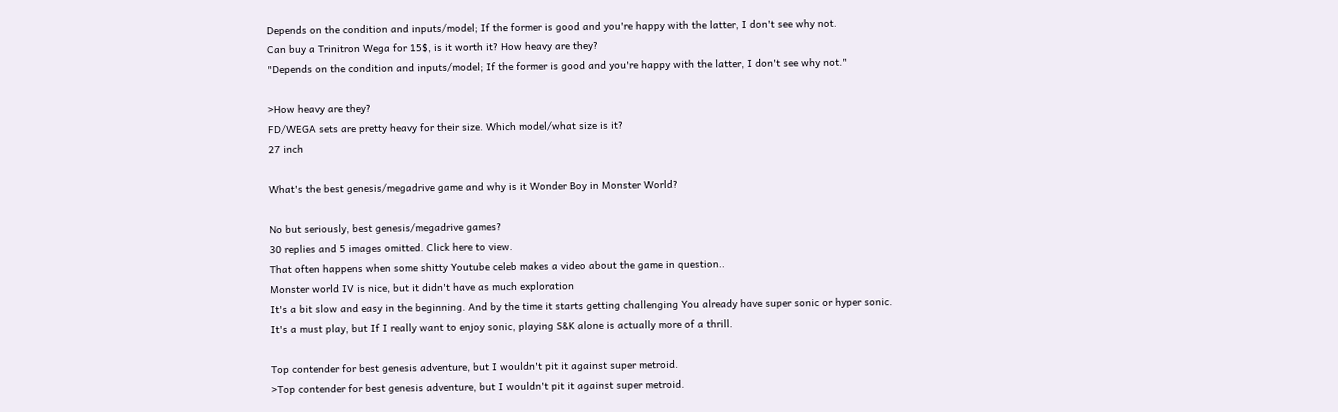Depends on the condition and inputs/model; If the former is good and you're happy with the latter, I don't see why not.
Can buy a Trinitron Wega for 15$, is it worth it? How heavy are they?
"Depends on the condition and inputs/model; If the former is good and you're happy with the latter, I don't see why not."

>How heavy are they?
FD/WEGA sets are pretty heavy for their size. Which model/what size is it?
27 inch

What's the best genesis/megadrive game and why is it Wonder Boy in Monster World?

No but seriously, best genesis/megadrive games?
30 replies and 5 images omitted. Click here to view.
That often happens when some shitty Youtube celeb makes a video about the game in question..
Monster world IV is nice, but it didn't have as much exploration
It's a bit slow and easy in the beginning. And by the time it starts getting challenging You already have super sonic or hyper sonic.
It's a must play, but If I really want to enjoy sonic, playing S&K alone is actually more of a thrill.

Top contender for best genesis adventure, but I wouldn't pit it against super metroid.
>Top contender for best genesis adventure, but I wouldn't pit it against super metroid.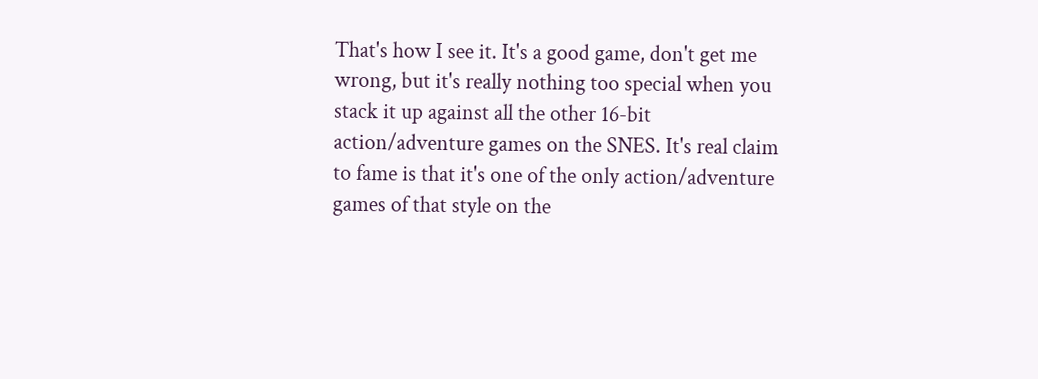That's how I see it. It's a good game, don't get me wrong, but it's really nothing too special when you stack it up against all the other 16-bit action/adventure games on the SNES. It's real claim to fame is that it's one of the only action/adventure games of that style on the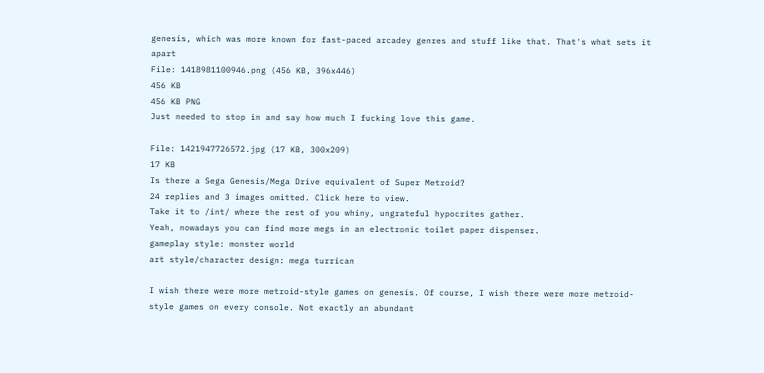genesis, which was more known for fast-paced arcadey genres and stuff like that. That's what sets it apart
File: 1418981100946.png (456 KB, 396x446)
456 KB
456 KB PNG
Just needed to stop in and say how much I fucking love this game.

File: 1421947726572.jpg (17 KB, 300x209)
17 KB
Is there a Sega Genesis/Mega Drive equivalent of Super Metroid?
24 replies and 3 images omitted. Click here to view.
Take it to /int/ where the rest of you whiny, ungrateful hypocrites gather.
Yeah, nowadays you can find more megs in an electronic toilet paper dispenser.
gameplay style: monster world
art style/character design: mega turrican

I wish there were more metroid-style games on genesis. Of course, I wish there were more metroid-style games on every console. Not exactly an abundant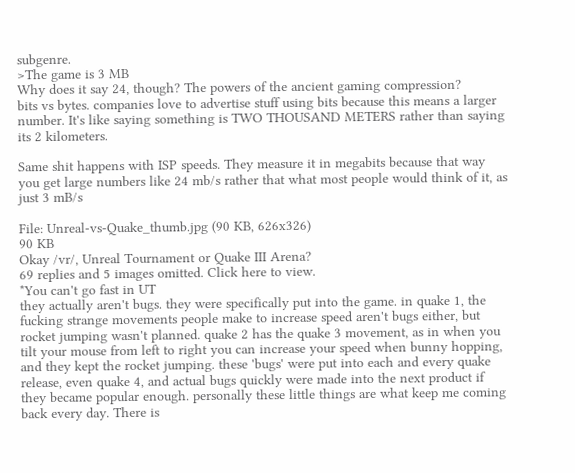subgenre.
>The game is 3 MB
Why does it say 24, though? The powers of the ancient gaming compression?
bits vs bytes. companies love to advertise stuff using bits because this means a larger number. It's like saying something is TWO THOUSAND METERS rather than saying its 2 kilometers.

Same shit happens with ISP speeds. They measure it in megabits because that way you get large numbers like 24 mb/s rather that what most people would think of it, as just 3 mB/s

File: Unreal-vs-Quake_thumb.jpg (90 KB, 626x326)
90 KB
Okay /vr/, Unreal Tournament or Quake III Arena?
69 replies and 5 images omitted. Click here to view.
*You can't go fast in UT
they actually aren't bugs. they were specifically put into the game. in quake 1, the fucking strange movements people make to increase speed aren't bugs either, but rocket jumping wasn't planned. quake 2 has the quake 3 movement, as in when you tilt your mouse from left to right you can increase your speed when bunny hopping, and they kept the rocket jumping. these 'bugs' were put into each and every quake release, even quake 4, and actual bugs quickly were made into the next product if they became popular enough. personally these little things are what keep me coming back every day. There is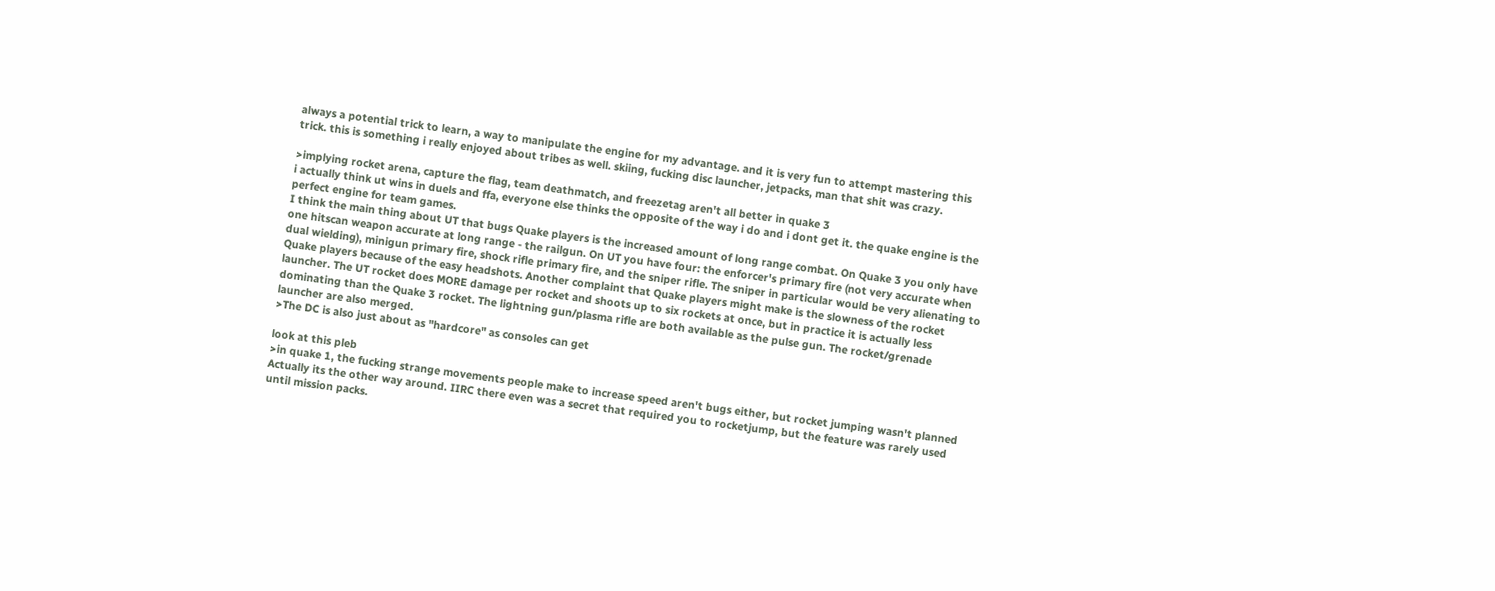always a potential trick to learn, a way to manipulate the engine for my advantage. and it is very fun to attempt mastering this trick. this is something i really enjoyed about tribes as well. skiing, fucking disc launcher, jetpacks, man that shit was crazy.

>implying rocket arena, capture the flag, team deathmatch, and freezetag aren't all better in quake 3
i actually think ut wins in duels and ffa, everyone else thinks the opposite of the way i do and i dont get it. the quake engine is the perfect engine for team games.
I think the main thing about UT that bugs Quake players is the increased amount of long range combat. On Quake 3 you only have one hitscan weapon accurate at long range - the railgun. On UT you have four: the enforcer's primary fire (not very accurate when dual wielding), minigun primary fire, shock rifle primary fire, and the sniper rifle. The sniper in particular would be very alienating to Quake players because of the easy headshots. Another complaint that Quake players might make is the slowness of the rocket launcher. The UT rocket does MORE damage per rocket and shoots up to six rockets at once, but in practice it is actually less dominating than the Quake 3 rocket. The lightning gun/plasma rifle are both available as the pulse gun. The rocket/grenade launcher are also merged.
>The DC is also just about as "hardcore" as consoles can get

look at this pleb
>in quake 1, the fucking strange movements people make to increase speed aren't bugs either, but rocket jumping wasn't planned
Actually its the other way around. IIRC there even was a secret that required you to rocketjump, but the feature was rarely used until mission packs.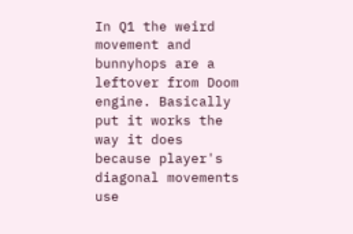In Q1 the weird movement and bunnyhops are a leftover from Doom engine. Basically put it works the way it does because player's diagonal movements use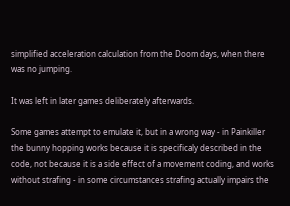simplified acceleration calculation from the Doom days, when there was no jumping.

It was left in later games deliberately afterwards.

Some games attempt to emulate it, but in a wrong way - in Painkiller the bunny hopping works because it is specificaly described in the code, not because it is a side effect of a movement coding, and works without strafing - in some circumstances strafing actually impairs the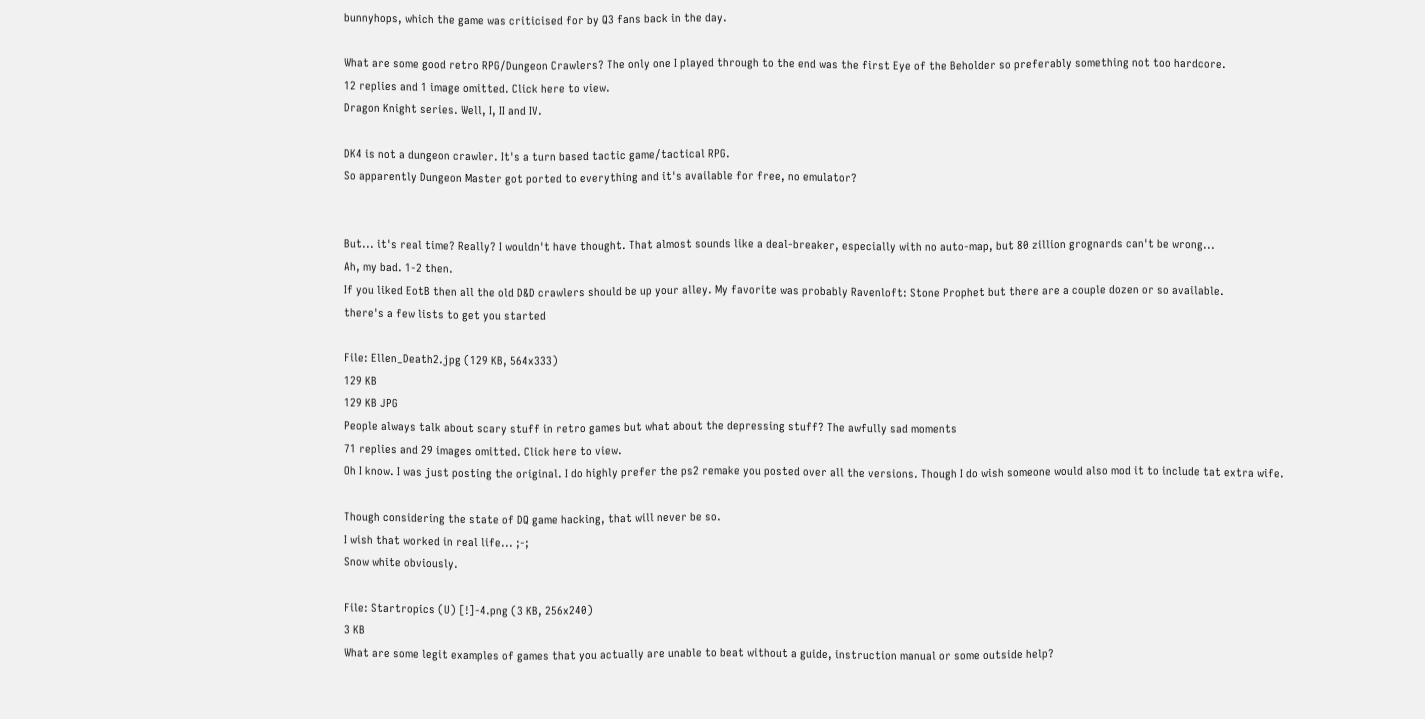bunnyhops, which the game was criticised for by Q3 fans back in the day.

What are some good retro RPG/Dungeon Crawlers? The only one I played through to the end was the first Eye of the Beholder so preferably something not too hardcore.
12 replies and 1 image omitted. Click here to view.
Dragon Knight series. Well, I, II and IV.

DK4 is not a dungeon crawler. It's a turn based tactic game/tactical RPG.
So apparently Dungeon Master got ported to everything and it's available for free, no emulator?


But... it's real time? Really? I wouldn't have thought. That almost sounds like a deal-breaker, especially with no auto-map, but 80 zillion grognards can't be wrong...
Ah, my bad. 1-2 then.
If you liked EotB then all the old D&D crawlers should be up your alley. My favorite was probably Ravenloft: Stone Prophet but there are a couple dozen or so available.
there's a few lists to get you started

File: Ellen_Death2.jpg (129 KB, 564x333)
129 KB
129 KB JPG
People always talk about scary stuff in retro games but what about the depressing stuff? The awfully sad moments
71 replies and 29 images omitted. Click here to view.
Oh I know. I was just posting the original. I do highly prefer the ps2 remake you posted over all the versions. Though I do wish someone would also mod it to include tat extra wife.

Though considering the state of DQ game hacking, that will never be so.
I wish that worked in real life... ;-;
Snow white obviously.

File: Startropics (U) [!]-4.png (3 KB, 256x240)
3 KB
What are some legit examples of games that you actually are unable to beat without a guide, instruction manual or some outside help?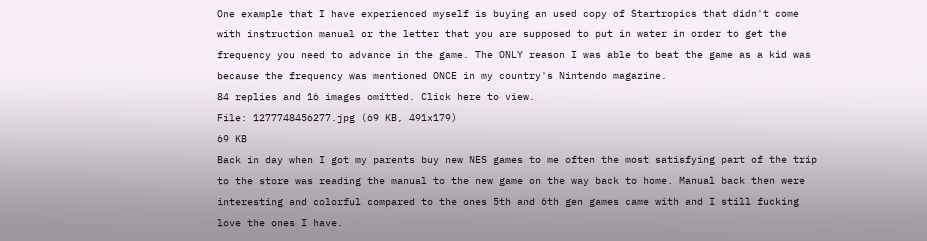One example that I have experienced myself is buying an used copy of Startropics that didn't come with instruction manual or the letter that you are supposed to put in water in order to get the frequency you need to advance in the game. The ONLY reason I was able to beat the game as a kid was because the frequency was mentioned ONCE in my country's Nintendo magazine.
84 replies and 16 images omitted. Click here to view.
File: 1277748456277.jpg (69 KB, 491x179)
69 KB
Back in day when I got my parents buy new NES games to me often the most satisfying part of the trip to the store was reading the manual to the new game on the way back to home. Manual back then were interesting and colorful compared to the ones 5th and 6th gen games came with and I still fucking love the ones I have.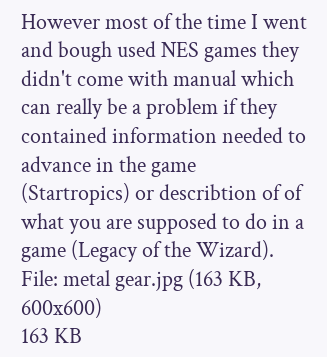However most of the time I went and bough used NES games they didn't come with manual which can really be a problem if they contained information needed to advance in the game (Startropics) or describtion of of what you are supposed to do in a game (Legacy of the Wizard).
File: metal gear.jpg (163 KB, 600x600)
163 KB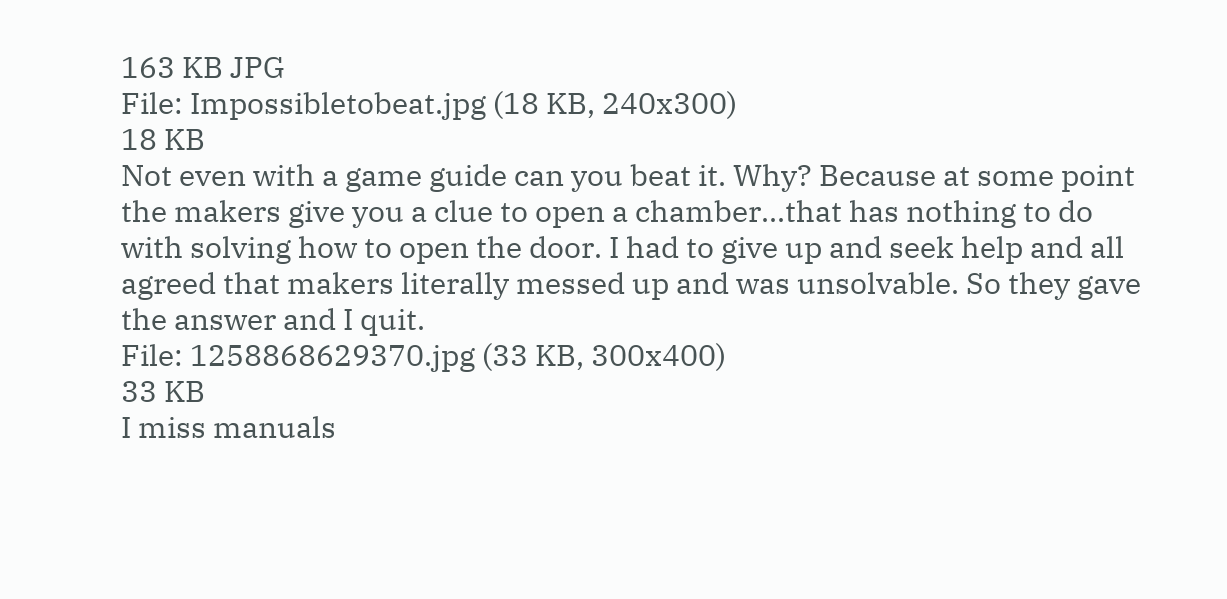163 KB JPG
File: Impossibletobeat.jpg (18 KB, 240x300)
18 KB
Not even with a game guide can you beat it. Why? Because at some point the makers give you a clue to open a chamber...that has nothing to do with solving how to open the door. I had to give up and seek help and all agreed that makers literally messed up and was unsolvable. So they gave the answer and I quit.
File: 1258868629370.jpg (33 KB, 300x400)
33 KB
I miss manuals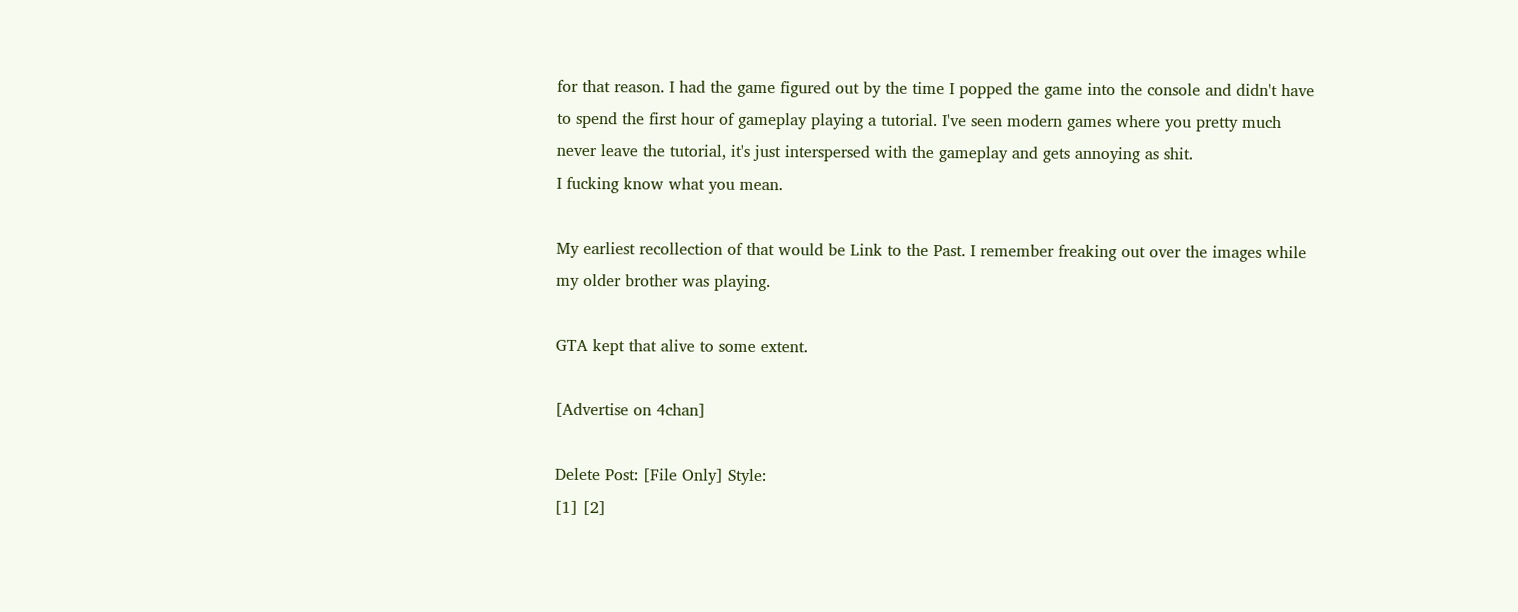for that reason. I had the game figured out by the time I popped the game into the console and didn't have to spend the first hour of gameplay playing a tutorial. I've seen modern games where you pretty much never leave the tutorial, it's just interspersed with the gameplay and gets annoying as shit.
I fucking know what you mean.

My earliest recollection of that would be Link to the Past. I remember freaking out over the images while my older brother was playing.

GTA kept that alive to some extent.

[Advertise on 4chan]

Delete Post: [File Only] Style:
[1] [2]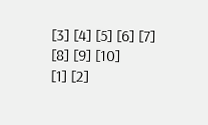[3] [4] [5] [6] [7] [8] [9] [10]
[1] [2]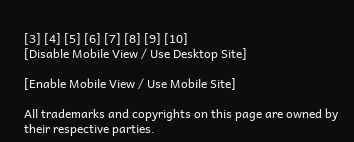[3] [4] [5] [6] [7] [8] [9] [10]
[Disable Mobile View / Use Desktop Site]

[Enable Mobile View / Use Mobile Site]

All trademarks and copyrights on this page are owned by their respective parties.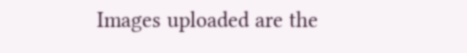Images uploaded are the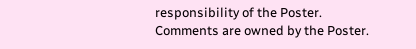responsibility of the Poster. Comments are owned by the Poster.